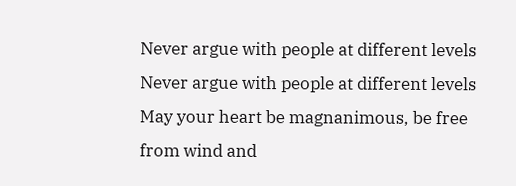Never argue with people at different levels
Never argue with people at different levels
May your heart be magnanimous, be free from wind and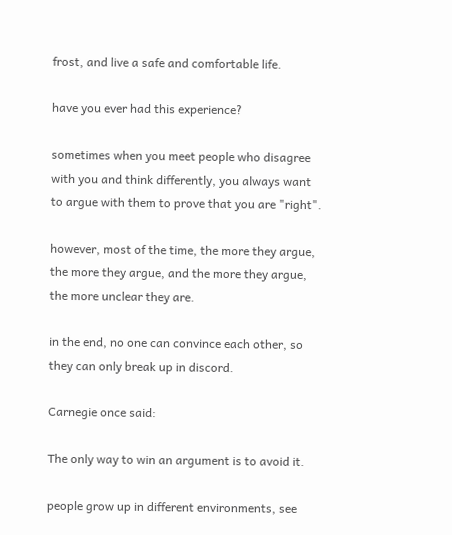frost, and live a safe and comfortable life.

have you ever had this experience?

sometimes when you meet people who disagree with you and think differently, you always want to argue with them to prove that you are "right".

however, most of the time, the more they argue, the more they argue, and the more they argue, the more unclear they are.

in the end, no one can convince each other, so they can only break up in discord.

Carnegie once said:

The only way to win an argument is to avoid it.

people grow up in different environments, see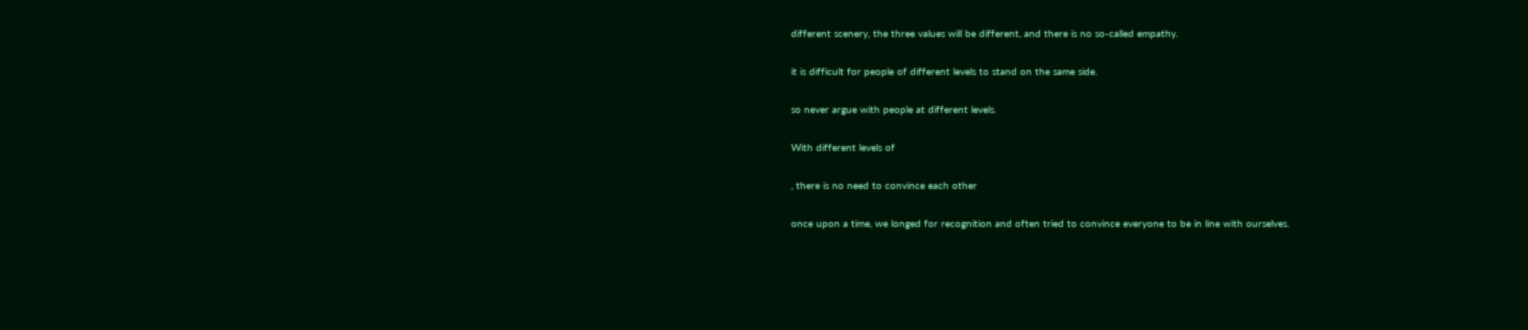different scenery, the three values will be different, and there is no so-called empathy.

it is difficult for people of different levels to stand on the same side.

so never argue with people at different levels.

With different levels of

, there is no need to convince each other

once upon a time, we longed for recognition and often tried to convince everyone to be in line with ourselves.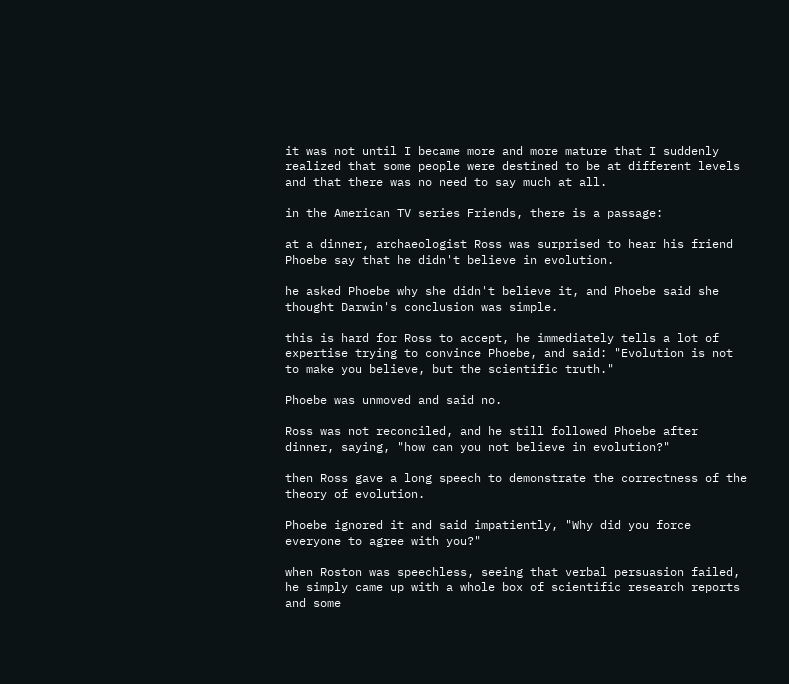it was not until I became more and more mature that I suddenly realized that some people were destined to be at different levels and that there was no need to say much at all.

in the American TV series Friends, there is a passage:

at a dinner, archaeologist Ross was surprised to hear his friend Phoebe say that he didn't believe in evolution.

he asked Phoebe why she didn't believe it, and Phoebe said she thought Darwin's conclusion was simple.

this is hard for Ross to accept, he immediately tells a lot of expertise trying to convince Phoebe, and said: "Evolution is not to make you believe, but the scientific truth."

Phoebe was unmoved and said no.

Ross was not reconciled, and he still followed Phoebe after dinner, saying, "how can you not believe in evolution?"

then Ross gave a long speech to demonstrate the correctness of the theory of evolution.

Phoebe ignored it and said impatiently, "Why did you force everyone to agree with you?"

when Roston was speechless, seeing that verbal persuasion failed, he simply came up with a whole box of scientific research reports and some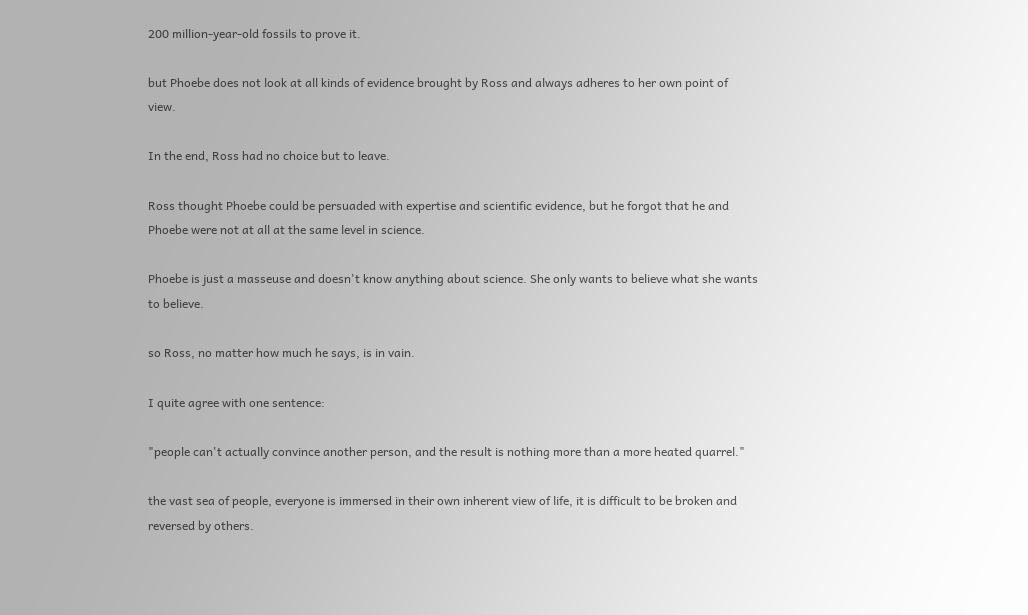200 million-year-old fossils to prove it.

but Phoebe does not look at all kinds of evidence brought by Ross and always adheres to her own point of view.

In the end, Ross had no choice but to leave.

Ross thought Phoebe could be persuaded with expertise and scientific evidence, but he forgot that he and Phoebe were not at all at the same level in science.

Phoebe is just a masseuse and doesn't know anything about science. She only wants to believe what she wants to believe.

so Ross, no matter how much he says, is in vain.

I quite agree with one sentence:

"people can't actually convince another person, and the result is nothing more than a more heated quarrel."

the vast sea of people, everyone is immersed in their own inherent view of life, it is difficult to be broken and reversed by others.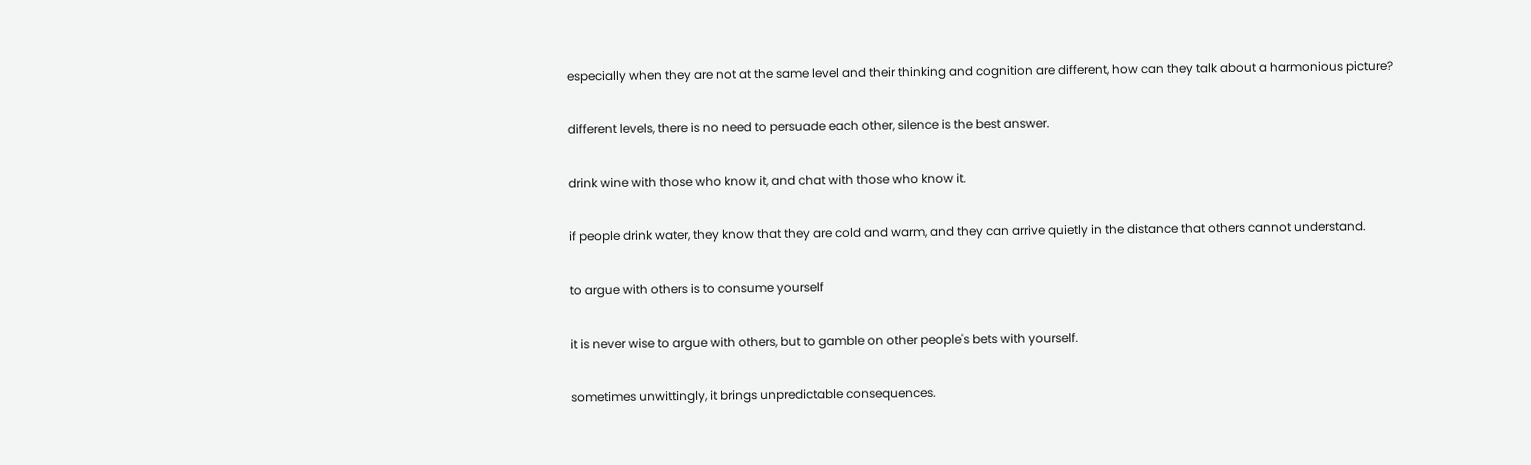especially when they are not at the same level and their thinking and cognition are different, how can they talk about a harmonious picture?

different levels, there is no need to persuade each other, silence is the best answer.

drink wine with those who know it, and chat with those who know it.

if people drink water, they know that they are cold and warm, and they can arrive quietly in the distance that others cannot understand.

to argue with others is to consume yourself

it is never wise to argue with others, but to gamble on other people's bets with yourself.

sometimes unwittingly, it brings unpredictable consequences.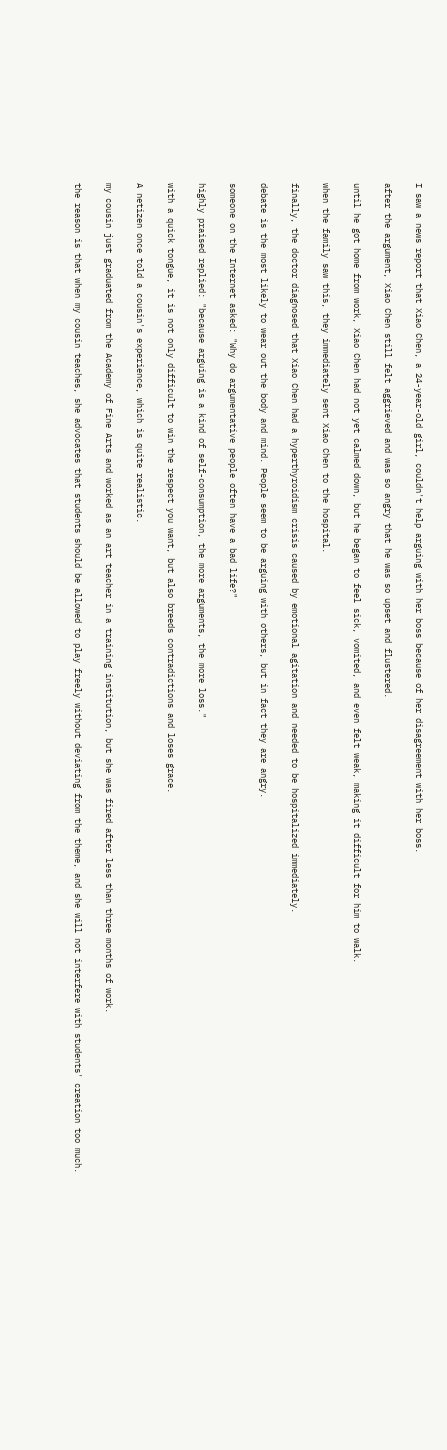I saw a news report that Xiao Chen, a 24-year-old girl, couldn't help arguing with her boss because of her disagreement with her boss.

after the argument, Xiao Chen still felt aggrieved and was so angry that he was so upset and flustered.

until he got home from work, Xiao Chen had not yet calmed down, but he began to feel sick, vomited, and even felt weak, making it difficult for him to walk.

when the family saw this, they immediately sent Xiao Chen to the hospital.

finally, the doctor diagnosed that Xiao Chen had a hyperthyroidism crisis caused by emotional agitation and needed to be hospitalized immediately.

debate is the most likely to wear out the body and mind. People seem to be arguing with others, but in fact they are angry.

someone on the Internet asked: "Why do argumentative people often have a bad life?"

highly praised replied: "because arguing is a kind of self-consumption, the more arguments, the more loss."

with a quick tongue, it is not only difficult to win the respect you want, but also breeds contradictions and loses grace.

A netizen once told a cousin's experience, which is quite realistic.

my cousin just graduated from the Academy of Fine Arts and worked as an art teacher in a training institution, but she was fired after less than three months of work.

the reason is that when my cousin teaches, she advocates that students should be allowed to play freely without deviating from the theme, and she will not interfere with students' creation too much.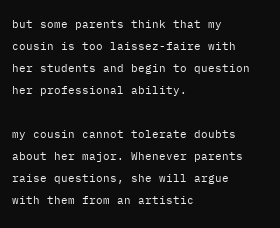but some parents think that my cousin is too laissez-faire with her students and begin to question her professional ability.

my cousin cannot tolerate doubts about her major. Whenever parents raise questions, she will argue with them from an artistic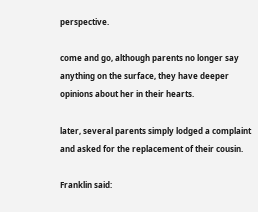perspective.

come and go, although parents no longer say anything on the surface, they have deeper opinions about her in their hearts.

later, several parents simply lodged a complaint and asked for the replacement of their cousin.

Franklin said: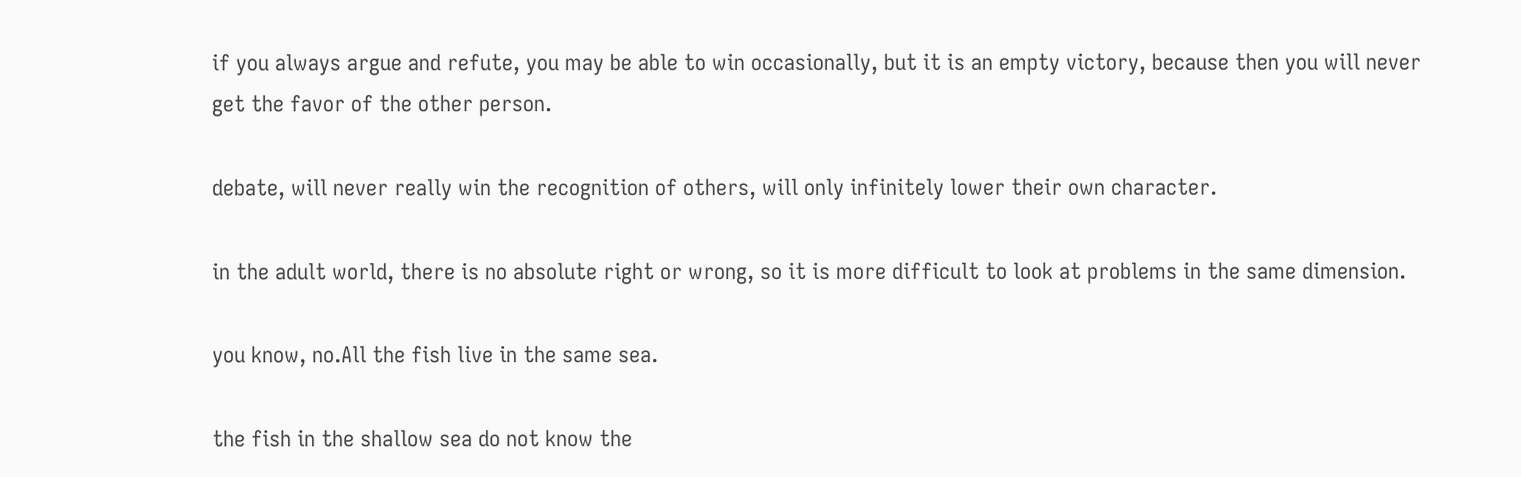if you always argue and refute, you may be able to win occasionally, but it is an empty victory, because then you will never get the favor of the other person.

debate, will never really win the recognition of others, will only infinitely lower their own character.

in the adult world, there is no absolute right or wrong, so it is more difficult to look at problems in the same dimension.

you know, no.All the fish live in the same sea.

the fish in the shallow sea do not know the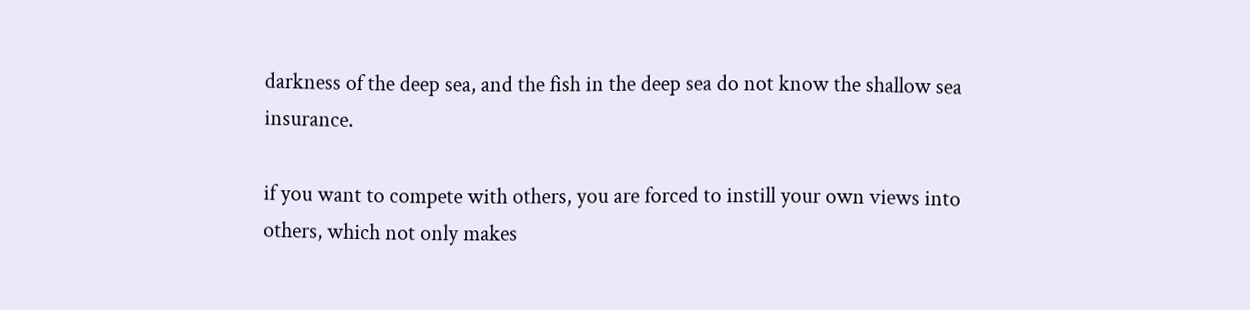darkness of the deep sea, and the fish in the deep sea do not know the shallow sea insurance.

if you want to compete with others, you are forced to instill your own views into others, which not only makes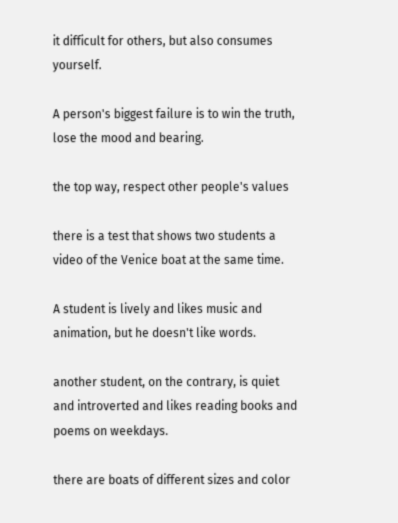it difficult for others, but also consumes yourself.

A person's biggest failure is to win the truth, lose the mood and bearing.

the top way, respect other people's values

there is a test that shows two students a video of the Venice boat at the same time.

A student is lively and likes music and animation, but he doesn't like words.

another student, on the contrary, is quiet and introverted and likes reading books and poems on weekdays.

there are boats of different sizes and color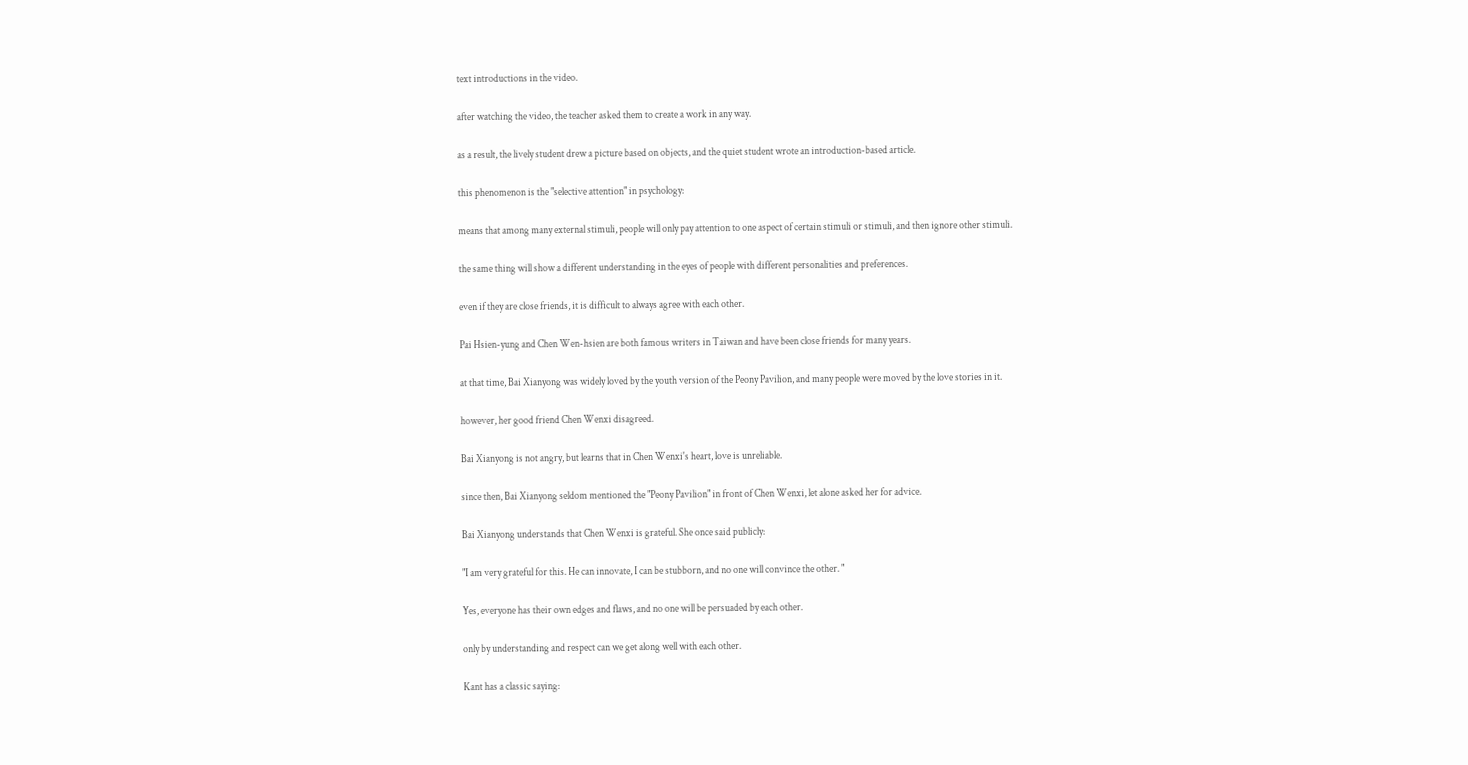text introductions in the video.

after watching the video, the teacher asked them to create a work in any way.

as a result, the lively student drew a picture based on objects, and the quiet student wrote an introduction-based article.

this phenomenon is the "selective attention" in psychology:

means that among many external stimuli, people will only pay attention to one aspect of certain stimuli or stimuli, and then ignore other stimuli.

the same thing will show a different understanding in the eyes of people with different personalities and preferences.

even if they are close friends, it is difficult to always agree with each other.

Pai Hsien-yung and Chen Wen-hsien are both famous writers in Taiwan and have been close friends for many years.

at that time, Bai Xianyong was widely loved by the youth version of the Peony Pavilion, and many people were moved by the love stories in it.

however, her good friend Chen Wenxi disagreed.

Bai Xianyong is not angry, but learns that in Chen Wenxi's heart, love is unreliable.

since then, Bai Xianyong seldom mentioned the "Peony Pavilion" in front of Chen Wenxi, let alone asked her for advice.

Bai Xianyong understands that Chen Wenxi is grateful. She once said publicly:

"I am very grateful for this. He can innovate, I can be stubborn, and no one will convince the other. "

Yes, everyone has their own edges and flaws, and no one will be persuaded by each other.

only by understanding and respect can we get along well with each other.

Kant has a classic saying: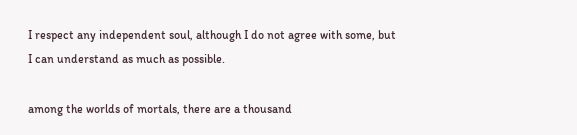I respect any independent soul, although I do not agree with some, but I can understand as much as possible.

among the worlds of mortals, there are a thousand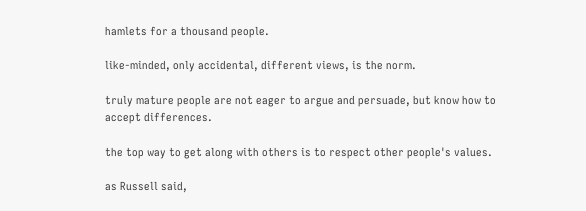hamlets for a thousand people.

like-minded, only accidental, different views, is the norm.

truly mature people are not eager to argue and persuade, but know how to accept differences.

the top way to get along with others is to respect other people's values.

as Russell said,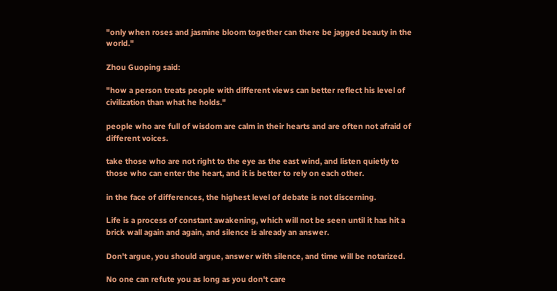"only when roses and jasmine bloom together can there be jagged beauty in the world."

Zhou Guoping said:

"how a person treats people with different views can better reflect his level of civilization than what he holds."

people who are full of wisdom are calm in their hearts and are often not afraid of different voices.

take those who are not right to the eye as the east wind, and listen quietly to those who can enter the heart, and it is better to rely on each other.

in the face of differences, the highest level of debate is not discerning.

Life is a process of constant awakening, which will not be seen until it has hit a brick wall again and again, and silence is already an answer.

Don't argue, you should argue, answer with silence, and time will be notarized.

No one can refute you as long as you don't care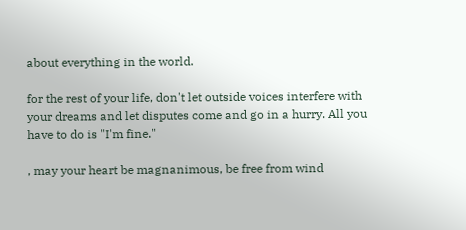about everything in the world.

for the rest of your life, don't let outside voices interfere with your dreams and let disputes come and go in a hurry. All you have to do is "I'm fine."

, may your heart be magnanimous, be free from wind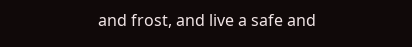and frost, and live a safe and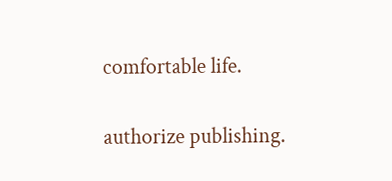comfortable life.

authorize publishing.